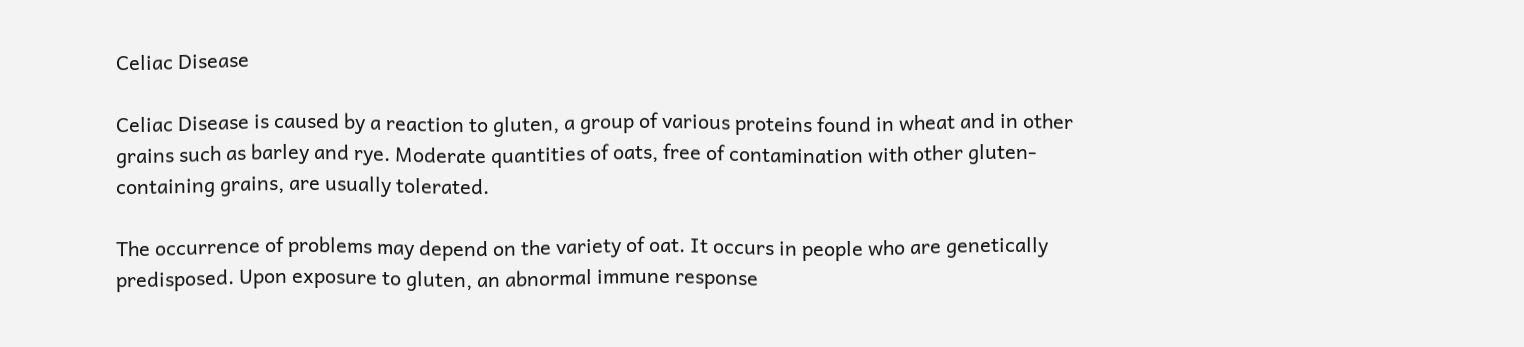Celiac Disease

Celiac Disease is caused by a reaction to gluten, a group of various proteins found in wheat and in other grains such as barley and rye. Moderate quantities of oats, free of contamination with other gluten-containing grains, are usually tolerated.

The occurrence of problems may depend on the variety of oat. It occurs in people who are genetically predisposed. Upon exposure to gluten, an abnormal immune response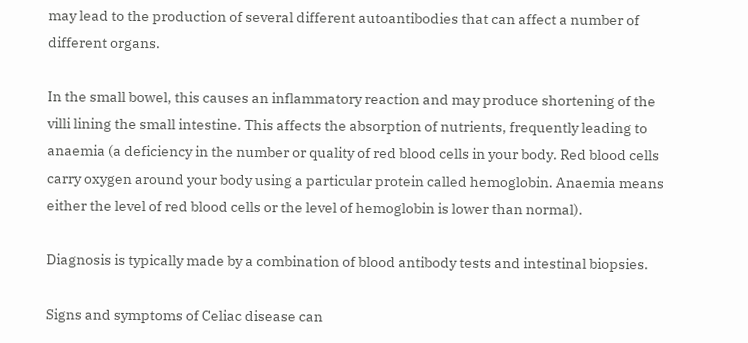may lead to the production of several different autoantibodies that can affect a number of different organs.

In the small bowel, this causes an inflammatory reaction and may produce shortening of the villi lining the small intestine. This affects the absorption of nutrients, frequently leading to anaemia (a deficiency in the number or quality of red blood cells in your body. Red blood cells carry oxygen around your body using a particular protein called hemoglobin. Anaemia means either the level of red blood cells or the level of hemoglobin is lower than normal).

Diagnosis is typically made by a combination of blood antibody tests and intestinal biopsies.

Signs and symptoms of Celiac disease can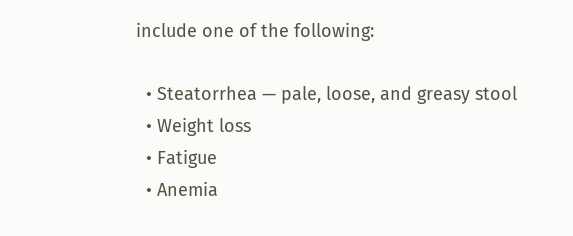include one of the following:

  • Steatorrhea — pale, loose, and greasy stool
  • Weight loss
  • Fatigue
  • Anemia